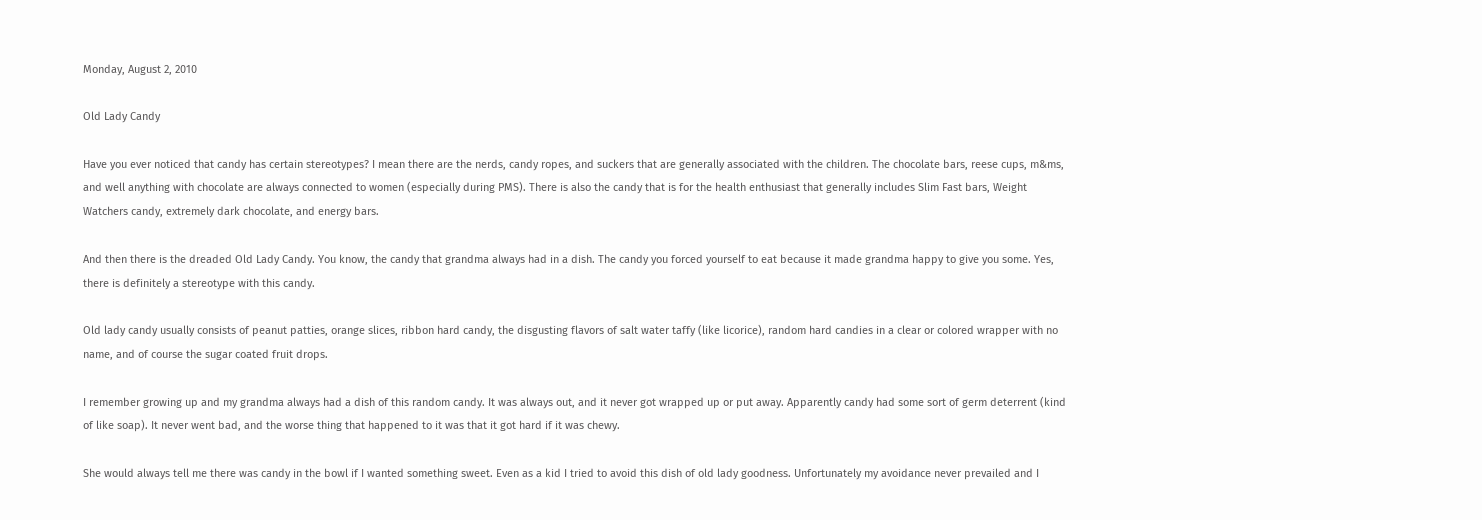Monday, August 2, 2010

Old Lady Candy

Have you ever noticed that candy has certain stereotypes? I mean there are the nerds, candy ropes, and suckers that are generally associated with the children. The chocolate bars, reese cups, m&ms, and well anything with chocolate are always connected to women (especially during PMS). There is also the candy that is for the health enthusiast that generally includes Slim Fast bars, Weight Watchers candy, extremely dark chocolate, and energy bars.

And then there is the dreaded Old Lady Candy. You know, the candy that grandma always had in a dish. The candy you forced yourself to eat because it made grandma happy to give you some. Yes, there is definitely a stereotype with this candy.

Old lady candy usually consists of peanut patties, orange slices, ribbon hard candy, the disgusting flavors of salt water taffy (like licorice), random hard candies in a clear or colored wrapper with no name, and of course the sugar coated fruit drops.

I remember growing up and my grandma always had a dish of this random candy. It was always out, and it never got wrapped up or put away. Apparently candy had some sort of germ deterrent (kind of like soap). It never went bad, and the worse thing that happened to it was that it got hard if it was chewy.

She would always tell me there was candy in the bowl if I wanted something sweet. Even as a kid I tried to avoid this dish of old lady goodness. Unfortunately my avoidance never prevailed and I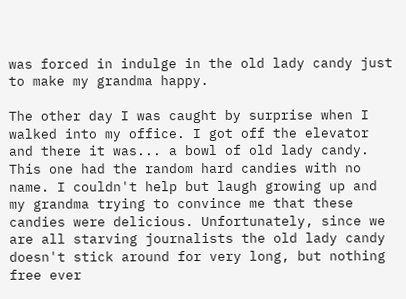was forced in indulge in the old lady candy just to make my grandma happy.

The other day I was caught by surprise when I walked into my office. I got off the elevator and there it was... a bowl of old lady candy. This one had the random hard candies with no name. I couldn't help but laugh growing up and my grandma trying to convince me that these candies were delicious. Unfortunately, since we are all starving journalists the old lady candy doesn't stick around for very long, but nothing free ever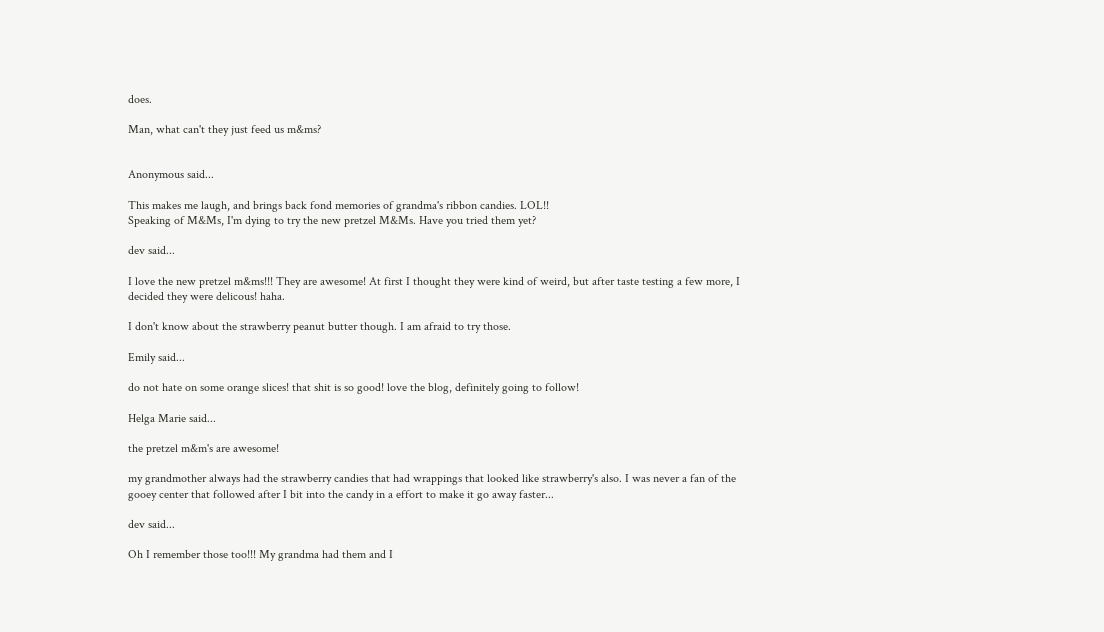does.

Man, what can't they just feed us m&ms?


Anonymous said...

This makes me laugh, and brings back fond memories of grandma's ribbon candies. LOL!!
Speaking of M&Ms, I'm dying to try the new pretzel M&Ms. Have you tried them yet?

dev said...

I love the new pretzel m&ms!!! They are awesome! At first I thought they were kind of weird, but after taste testing a few more, I decided they were delicous! haha.

I don't know about the strawberry peanut butter though. I am afraid to try those.

Emily said...

do not hate on some orange slices! that shit is so good! love the blog, definitely going to follow!

Helga Marie said...

the pretzel m&m's are awesome!

my grandmother always had the strawberry candies that had wrappings that looked like strawberry's also. I was never a fan of the gooey center that followed after I bit into the candy in a effort to make it go away faster...

dev said...

Oh I remember those too!!! My grandma had them and I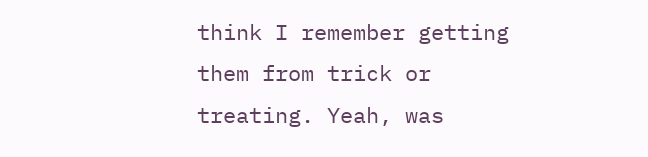think I remember getting them from trick or treating. Yeah, was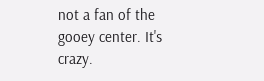not a fan of the gooey center. It's crazy.